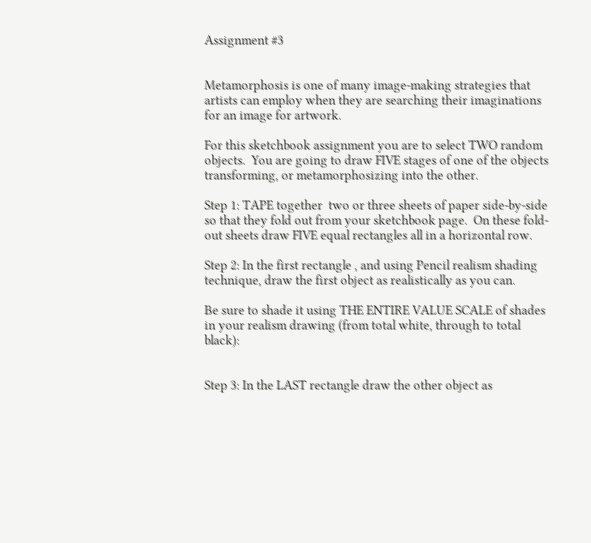Assignment #3


Metamorphosis is one of many image-making strategies that artists can employ when they are searching their imaginations for an image for artwork.

For this sketchbook assignment you are to select TWO random objects.  You are going to draw FIVE stages of one of the objects transforming, or metamorphosizing into the other.

Step 1: TAPE together  two or three sheets of paper side-by-side so that they fold out from your sketchbook page.  On these fold-out sheets draw FIVE equal rectangles all in a horizontal row.

Step 2: In the first rectangle , and using Pencil realism shading technique, draw the first object as realistically as you can.

Be sure to shade it using THE ENTIRE VALUE SCALE of shades in your realism drawing (from total white, through to total black):


Step 3: In the LAST rectangle draw the other object as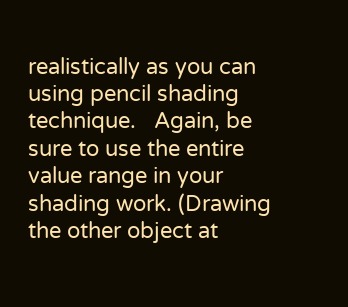realistically as you can using pencil shading technique.   Again, be sure to use the entire value range in your shading work. (Drawing the other object at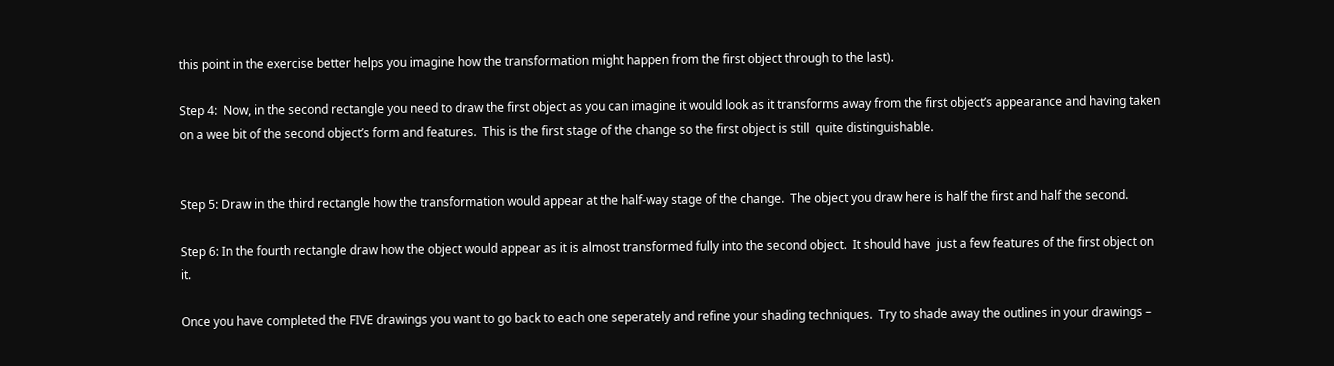this point in the exercise better helps you imagine how the transformation might happen from the first object through to the last).

Step 4:  Now, in the second rectangle you need to draw the first object as you can imagine it would look as it transforms away from the first object’s appearance and having taken on a wee bit of the second object’s form and features.  This is the first stage of the change so the first object is still  quite distinguishable.


Step 5: Draw in the third rectangle how the transformation would appear at the half-way stage of the change.  The object you draw here is half the first and half the second.

Step 6: In the fourth rectangle draw how the object would appear as it is almost transformed fully into the second object.  It should have  just a few features of the first object on it.

Once you have completed the FIVE drawings you want to go back to each one seperately and refine your shading techniques.  Try to shade away the outlines in your drawings –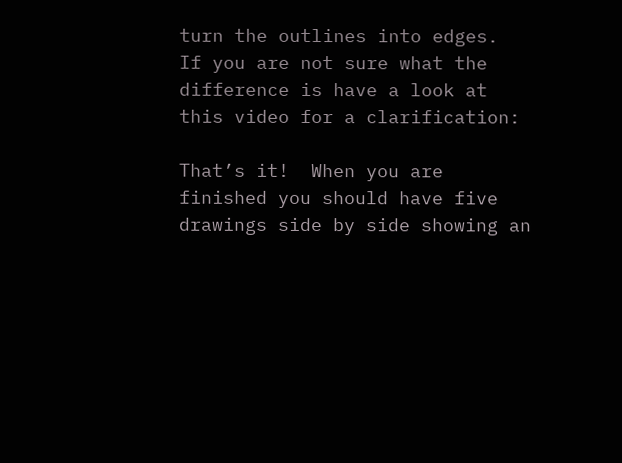turn the outlines into edges.  If you are not sure what the difference is have a look at this video for a clarification:

That’s it!  When you are finished you should have five drawings side by side showing an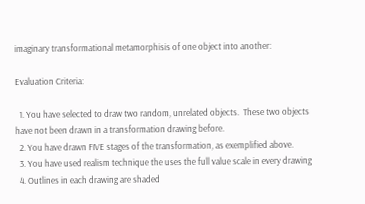imaginary transformational metamorphisis of one object into another:

Evaluation Criteria:

  1. You have selected to draw two random, unrelated objects.  These two objects have not been drawn in a transformation drawing before.
  2. You have drawn FIVE stages of the transformation, as exemplified above.
  3. You have used realism technique the uses the full value scale in every drawing
  4. Outlines in each drawing are shaded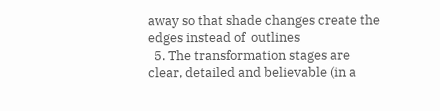away so that shade changes create the edges instead of  outlines
  5. The transformation stages are clear, detailed and believable (in a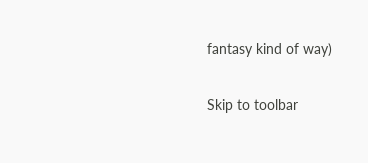fantasy kind of way)


Skip to toolbar